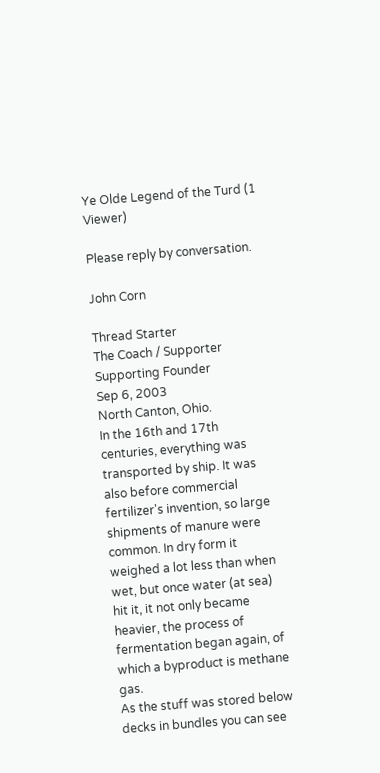Ye Olde Legend of the Turd (1 Viewer)

Please reply by conversation.

John Corn

Thread Starter
The Coach / Supporter
Supporting Founder
Sep 6, 2003
North Canton, Ohio.
In the 16th and 17th centuries, everything was transported by ship. It was also before commercial fertilizer's invention, so large shipments of manure were common. In dry form it weighed a lot less than when wet, but once water (at sea) hit it, it not only became heavier, the process of
fermentation began again, of which a byproduct is methane gas.
As the stuff was stored below decks in bundles you can see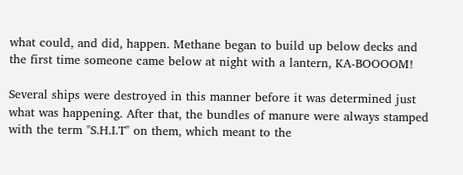what could, and did, happen. Methane began to build up below decks and the first time someone came below at night with a lantern, KA-BOOOOM!

Several ships were destroyed in this manner before it was determined just what was happening. After that, the bundles of manure were always stamped with the term "S.H.I.T" on them, which meant to the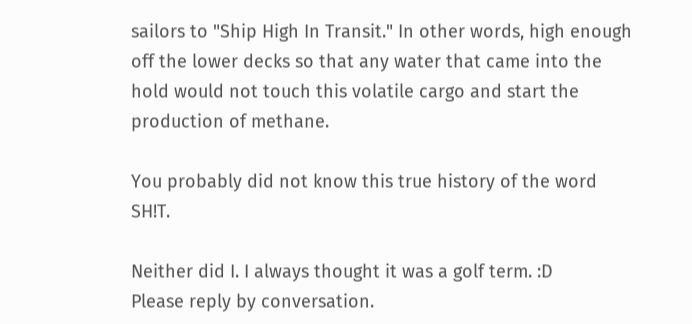sailors to "Ship High In Transit." In other words, high enough off the lower decks so that any water that came into the hold would not touch this volatile cargo and start the production of methane.

You probably did not know this true history of the word SH!T.

Neither did I. I always thought it was a golf term. :D
Please reply by conversation.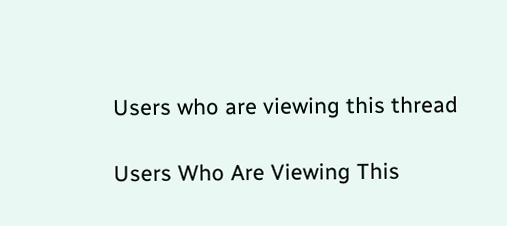Users who are viewing this thread

Users Who Are Viewing This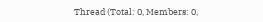Thread (Total: 0, Members: 0,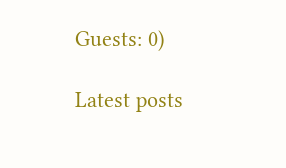Guests: 0)

Latest posts